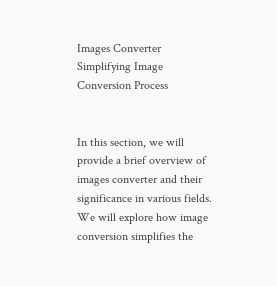Images Converter Simplifying Image Conversion Process


In this section, we will provide a brief overview of images converter and their significance in various fields. We will explore how image conversion simplifies the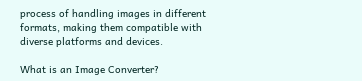process of handling images in different formats, making them compatible with diverse platforms and devices.

What is an Image Converter?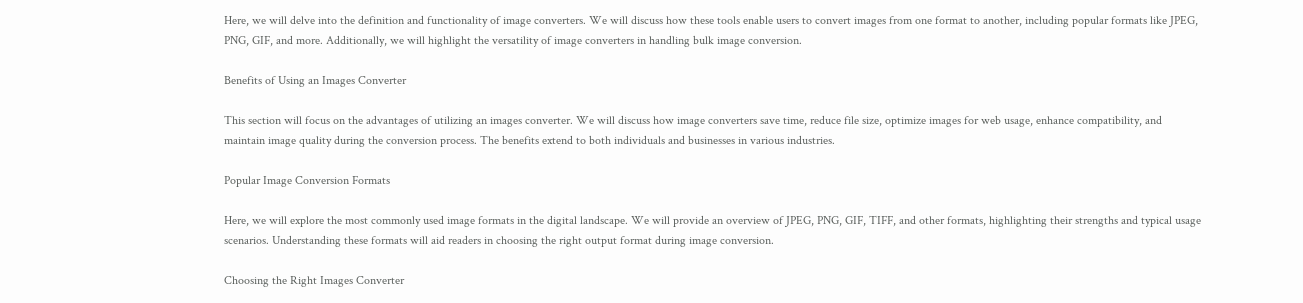Here, we will delve into the definition and functionality of image converters. We will discuss how these tools enable users to convert images from one format to another, including popular formats like JPEG, PNG, GIF, and more. Additionally, we will highlight the versatility of image converters in handling bulk image conversion.

Benefits of Using an Images Converter

This section will focus on the advantages of utilizing an images converter. We will discuss how image converters save time, reduce file size, optimize images for web usage, enhance compatibility, and maintain image quality during the conversion process. The benefits extend to both individuals and businesses in various industries.

Popular Image Conversion Formats

Here, we will explore the most commonly used image formats in the digital landscape. We will provide an overview of JPEG, PNG, GIF, TIFF, and other formats, highlighting their strengths and typical usage scenarios. Understanding these formats will aid readers in choosing the right output format during image conversion.

Choosing the Right Images Converter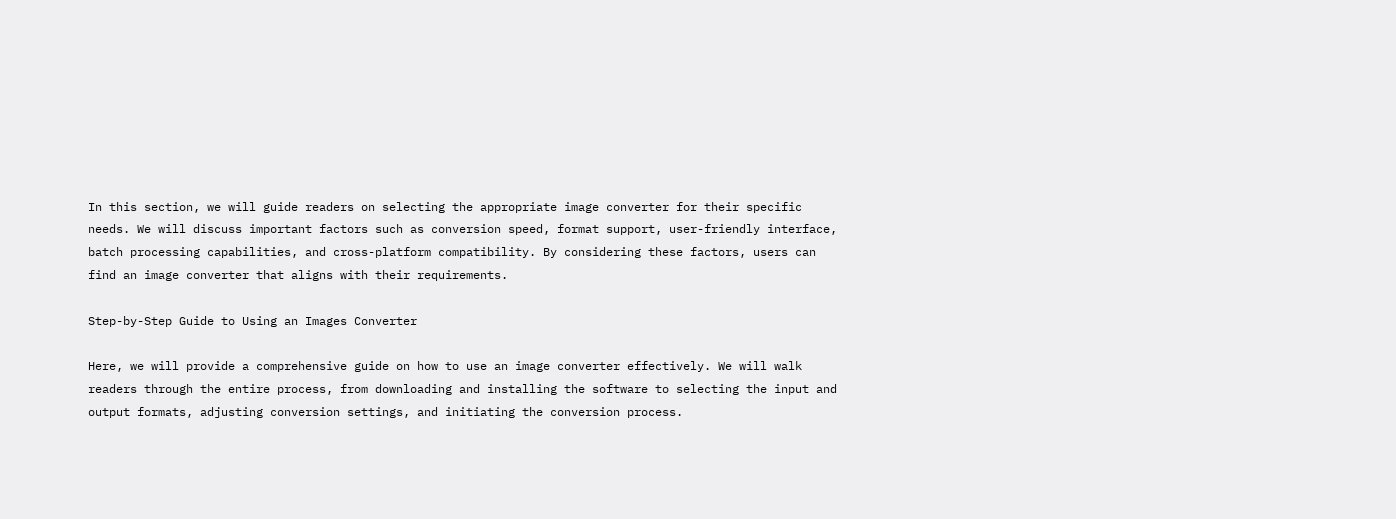In this section, we will guide readers on selecting the appropriate image converter for their specific needs. We will discuss important factors such as conversion speed, format support, user-friendly interface, batch processing capabilities, and cross-platform compatibility. By considering these factors, users can find an image converter that aligns with their requirements.

Step-by-Step Guide to Using an Images Converter

Here, we will provide a comprehensive guide on how to use an image converter effectively. We will walk readers through the entire process, from downloading and installing the software to selecting the input and output formats, adjusting conversion settings, and initiating the conversion process.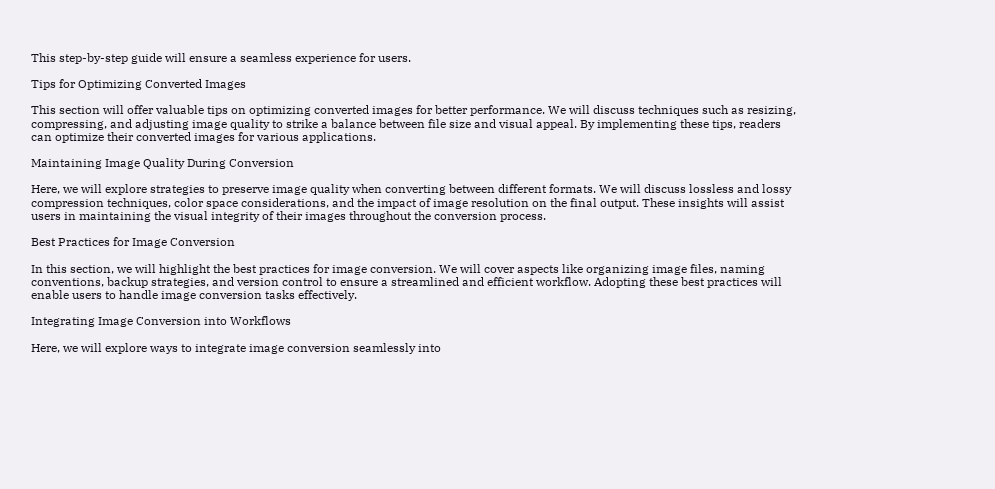This step-by-step guide will ensure a seamless experience for users.

Tips for Optimizing Converted Images

This section will offer valuable tips on optimizing converted images for better performance. We will discuss techniques such as resizing, compressing, and adjusting image quality to strike a balance between file size and visual appeal. By implementing these tips, readers can optimize their converted images for various applications.

Maintaining Image Quality During Conversion

Here, we will explore strategies to preserve image quality when converting between different formats. We will discuss lossless and lossy compression techniques, color space considerations, and the impact of image resolution on the final output. These insights will assist users in maintaining the visual integrity of their images throughout the conversion process.

Best Practices for Image Conversion

In this section, we will highlight the best practices for image conversion. We will cover aspects like organizing image files, naming conventions, backup strategies, and version control to ensure a streamlined and efficient workflow. Adopting these best practices will enable users to handle image conversion tasks effectively.

Integrating Image Conversion into Workflows

Here, we will explore ways to integrate image conversion seamlessly into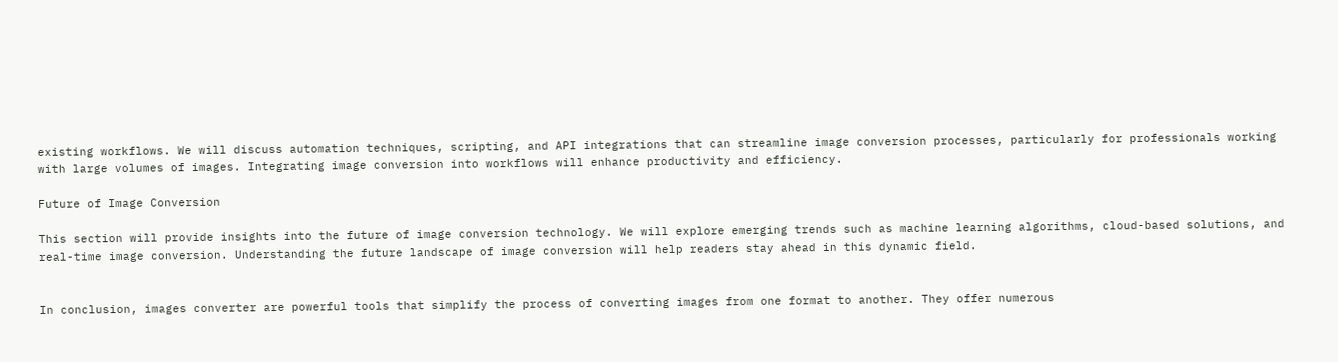existing workflows. We will discuss automation techniques, scripting, and API integrations that can streamline image conversion processes, particularly for professionals working with large volumes of images. Integrating image conversion into workflows will enhance productivity and efficiency.

Future of Image Conversion

This section will provide insights into the future of image conversion technology. We will explore emerging trends such as machine learning algorithms, cloud-based solutions, and real-time image conversion. Understanding the future landscape of image conversion will help readers stay ahead in this dynamic field.


In conclusion, images converter are powerful tools that simplify the process of converting images from one format to another. They offer numerous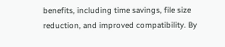benefits, including time savings, file size reduction, and improved compatibility. By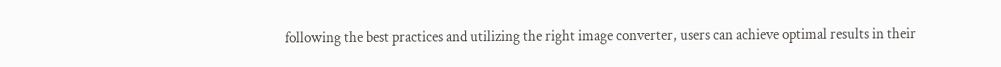following the best practices and utilizing the right image converter, users can achieve optimal results in their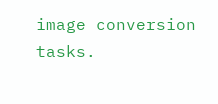image conversion tasks.